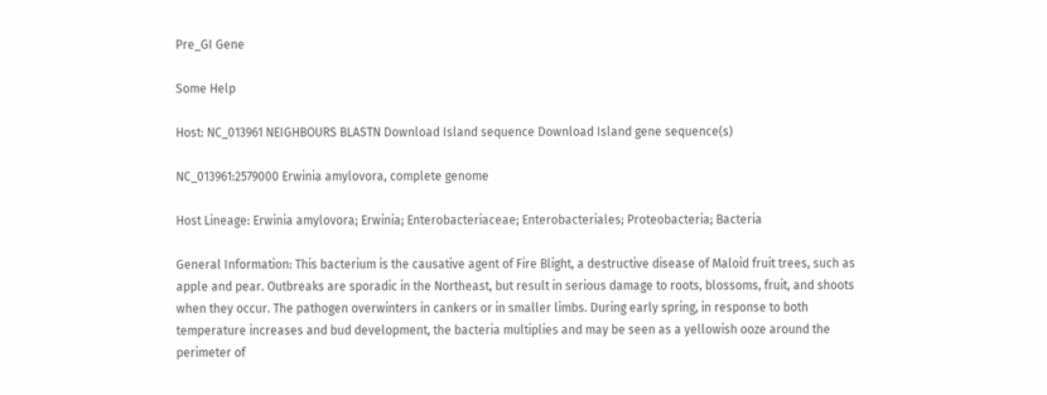Pre_GI Gene

Some Help

Host: NC_013961 NEIGHBOURS BLASTN Download Island sequence Download Island gene sequence(s)

NC_013961:2579000 Erwinia amylovora, complete genome

Host Lineage: Erwinia amylovora; Erwinia; Enterobacteriaceae; Enterobacteriales; Proteobacteria; Bacteria

General Information: This bacterium is the causative agent of Fire Blight, a destructive disease of Maloid fruit trees, such as apple and pear. Outbreaks are sporadic in the Northeast, but result in serious damage to roots, blossoms, fruit, and shoots when they occur. The pathogen overwinters in cankers or in smaller limbs. During early spring, in response to both temperature increases and bud development, the bacteria multiplies and may be seen as a yellowish ooze around the perimeter of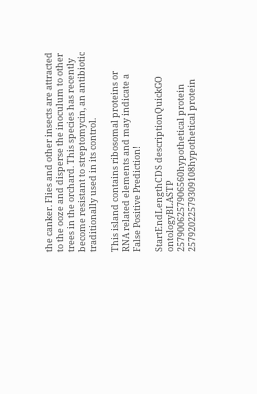the canker. Flies and other insects are attracted to the ooze and disperse the inoculum to other trees in the orchard. This species has recently become resistant to streptomycin, an antibiotic traditionally used in its control.

This island contains ribosomal proteins or RNA related elements and may indicate a False Positive Prediction!

StartEndLengthCDS descriptionQuickGO ontologyBLASTP
2579006257906560hypothetical protein
25792022579309108hypothetical protein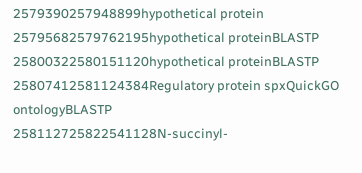2579390257948899hypothetical protein
25795682579762195hypothetical proteinBLASTP
25800322580151120hypothetical proteinBLASTP
25807412581124384Regulatory protein spxQuickGO ontologyBLASTP
258112725822541128N-succinyl-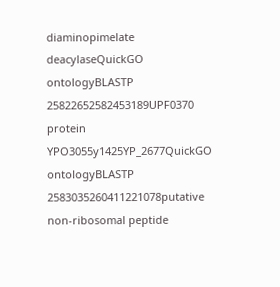diaminopimelate deacylaseQuickGO ontologyBLASTP
25822652582453189UPF0370 protein YPO3055y1425YP_2677QuickGO ontologyBLASTP
2583035260411221078putative non-ribosomal peptide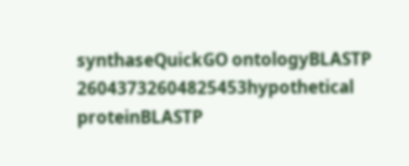synthaseQuickGO ontologyBLASTP
26043732604825453hypothetical proteinBLASTP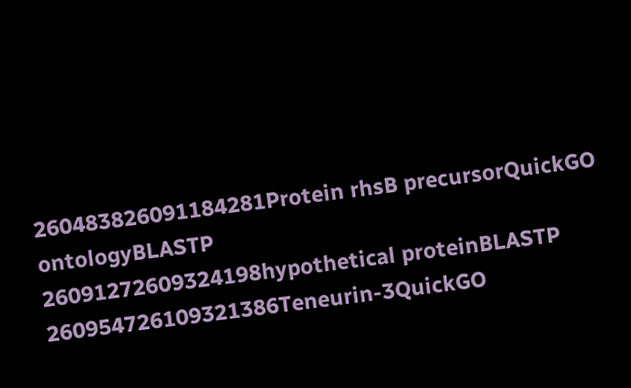260483826091184281Protein rhsB precursorQuickGO ontologyBLASTP
26091272609324198hypothetical proteinBLASTP
260954726109321386Teneurin-3QuickGO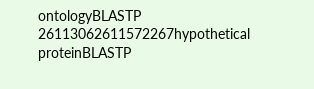ontologyBLASTP
26113062611572267hypothetical proteinBLASTP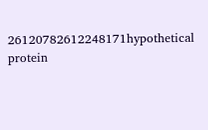26120782612248171hypothetical protein